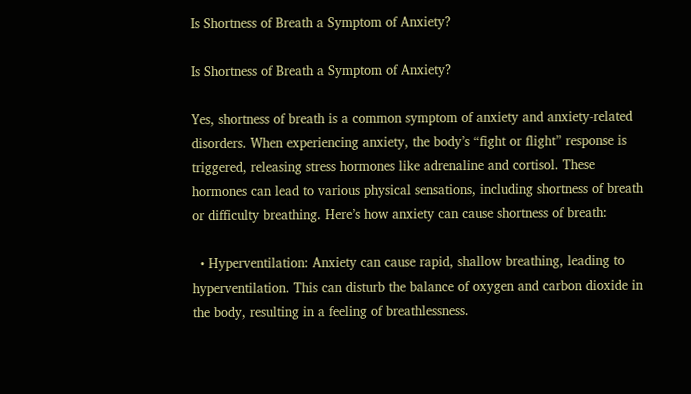Is Shortness of Breath a Symptom of Anxiety?

Is Shortness of Breath a Symptom of Anxiety?

Yes, shortness of breath is a common symptom of anxiety and anxiety-related disorders. When experiencing anxiety, the body’s “fight or flight” response is triggered, releasing stress hormones like adrenaline and cortisol. These hormones can lead to various physical sensations, including shortness of breath or difficulty breathing. Here’s how anxiety can cause shortness of breath:

  • Hyperventilation: Anxiety can cause rapid, shallow breathing, leading to hyperventilation. This can disturb the balance of oxygen and carbon dioxide in the body, resulting in a feeling of breathlessness.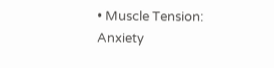• Muscle Tension: Anxiety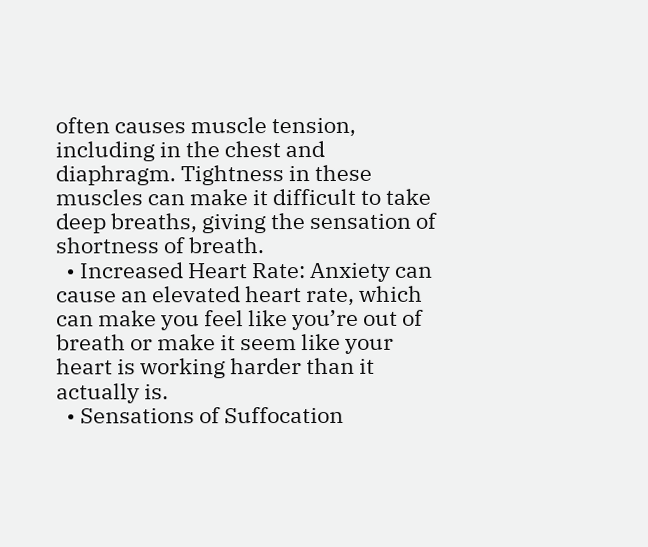often causes muscle tension, including in the chest and diaphragm. Tightness in these muscles can make it difficult to take deep breaths, giving the sensation of shortness of breath.
  • Increased Heart Rate: Anxiety can cause an elevated heart rate, which can make you feel like you’re out of breath or make it seem like your heart is working harder than it actually is.
  • Sensations of Suffocation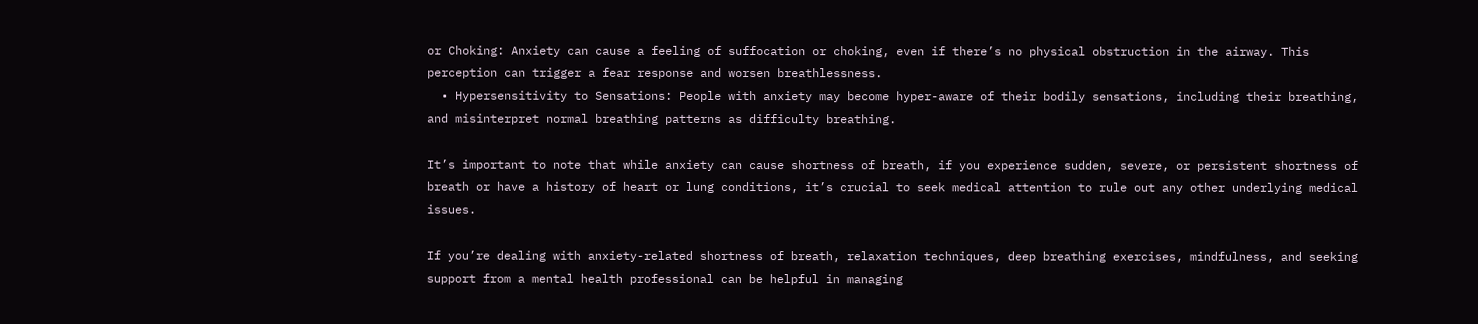or Choking: Anxiety can cause a feeling of suffocation or choking, even if there’s no physical obstruction in the airway. This perception can trigger a fear response and worsen breathlessness.
  • Hypersensitivity to Sensations: People with anxiety may become hyper-aware of their bodily sensations, including their breathing, and misinterpret normal breathing patterns as difficulty breathing.

It’s important to note that while anxiety can cause shortness of breath, if you experience sudden, severe, or persistent shortness of breath or have a history of heart or lung conditions, it’s crucial to seek medical attention to rule out any other underlying medical issues.

If you’re dealing with anxiety-related shortness of breath, relaxation techniques, deep breathing exercises, mindfulness, and seeking support from a mental health professional can be helpful in managing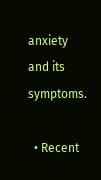anxiety and its symptoms.

  • Recent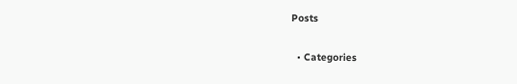Posts

  • Categories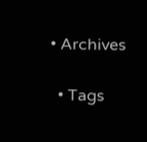• Archives

  • Tags